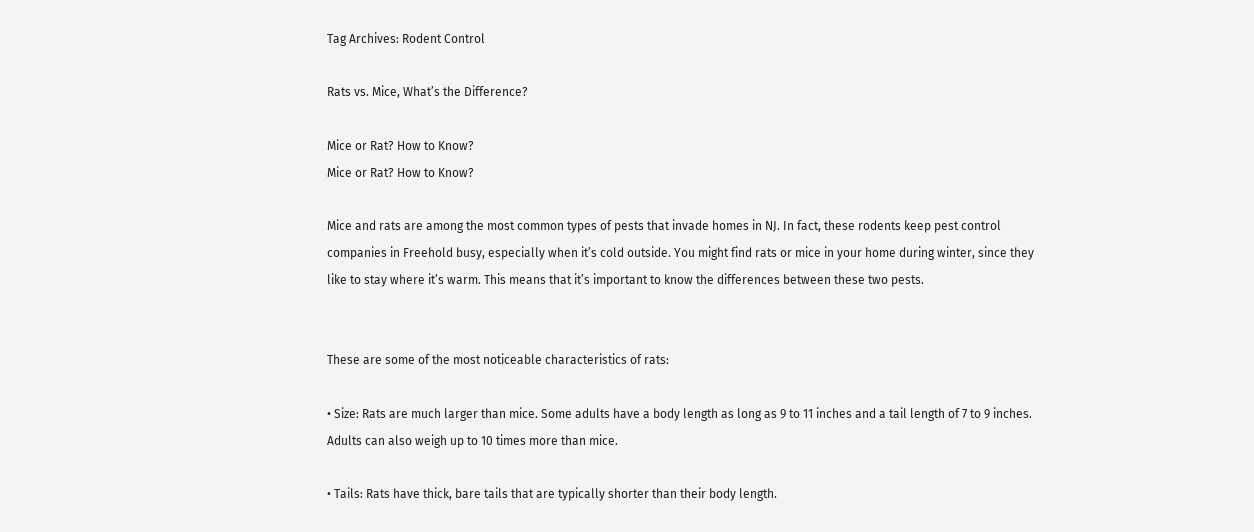Tag Archives: Rodent Control

Rats vs. Mice, What’s the Difference?

Mice or Rat? How to Know?
Mice or Rat? How to Know?

Mice and rats are among the most common types of pests that invade homes in NJ. In fact, these rodents keep pest control companies in Freehold busy, especially when it’s cold outside. You might find rats or mice in your home during winter, since they like to stay where it’s warm. This means that it’s important to know the differences between these two pests.


These are some of the most noticeable characteristics of rats:

• Size: Rats are much larger than mice. Some adults have a body length as long as 9 to 11 inches and a tail length of 7 to 9 inches. Adults can also weigh up to 10 times more than mice.

• Tails: Rats have thick, bare tails that are typically shorter than their body length.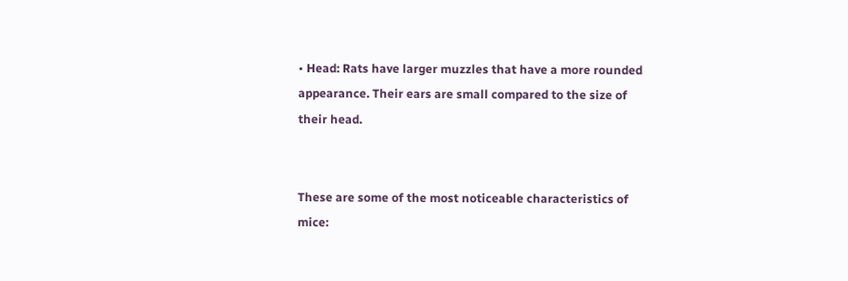• Head: Rats have larger muzzles that have a more rounded appearance. Their ears are small compared to the size of their head.


These are some of the most noticeable characteristics of mice: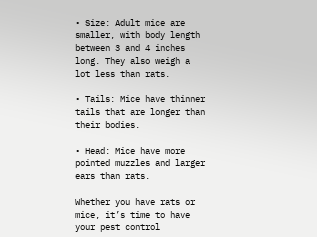• Size: Adult mice are smaller, with body length between 3 and 4 inches long. They also weigh a lot less than rats.

• Tails: Mice have thinner tails that are longer than their bodies.

• Head: Mice have more pointed muzzles and larger ears than rats.

Whether you have rats or mice, it’s time to have your pest control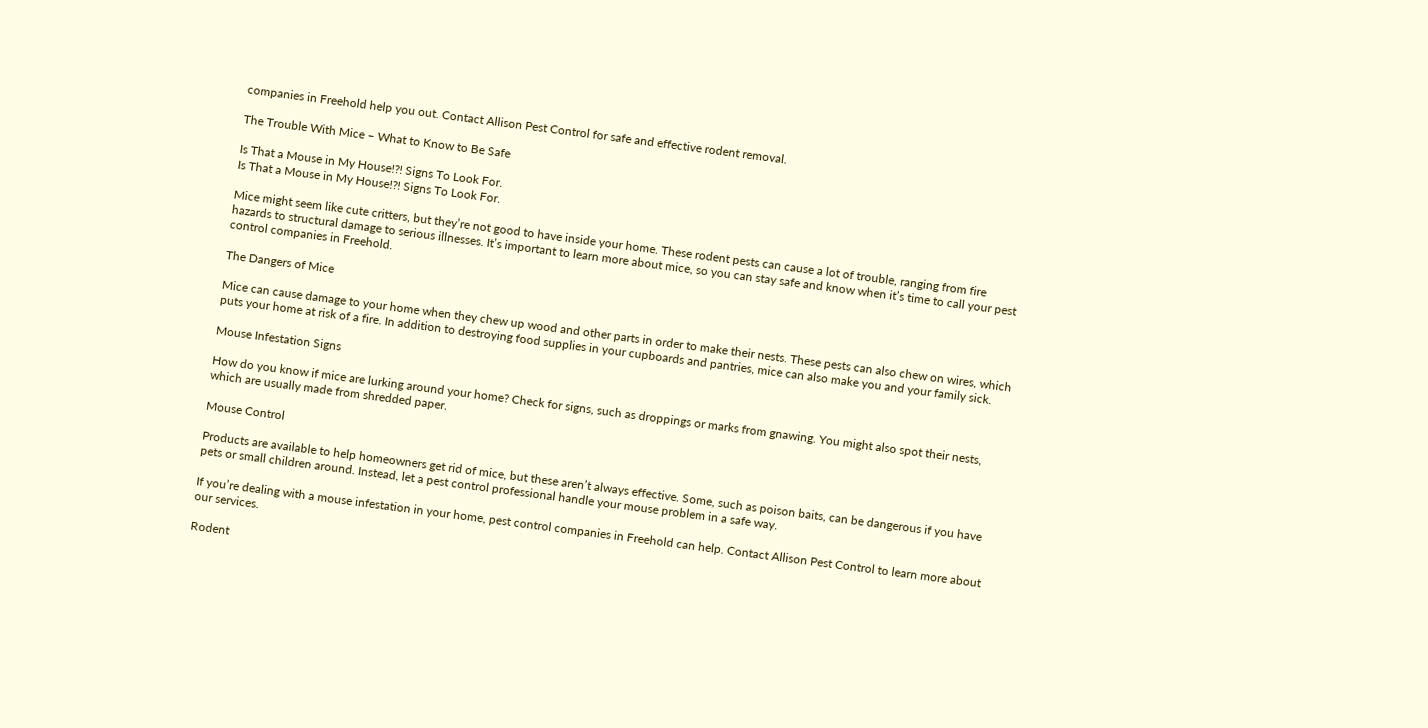companies in Freehold help you out. Contact Allison Pest Control for safe and effective rodent removal.

The Trouble With Mice – What to Know to Be Safe

Is That a Mouse in My House!?! Signs To Look For.
Is That a Mouse in My House!?! Signs To Look For.

Mice might seem like cute critters, but they’re not good to have inside your home. These rodent pests can cause a lot of trouble, ranging from fire hazards to structural damage to serious illnesses. It’s important to learn more about mice, so you can stay safe and know when it’s time to call your pest control companies in Freehold.

The Dangers of Mice

Mice can cause damage to your home when they chew up wood and other parts in order to make their nests. These pests can also chew on wires, which puts your home at risk of a fire. In addition to destroying food supplies in your cupboards and pantries, mice can also make you and your family sick.

Mouse Infestation Signs

How do you know if mice are lurking around your home? Check for signs, such as droppings or marks from gnawing. You might also spot their nests, which are usually made from shredded paper.

Mouse Control

Products are available to help homeowners get rid of mice, but these aren’t always effective. Some, such as poison baits, can be dangerous if you have pets or small children around. Instead, let a pest control professional handle your mouse problem in a safe way.

If you’re dealing with a mouse infestation in your home, pest control companies in Freehold can help. Contact Allison Pest Control to learn more about our services.

Rodent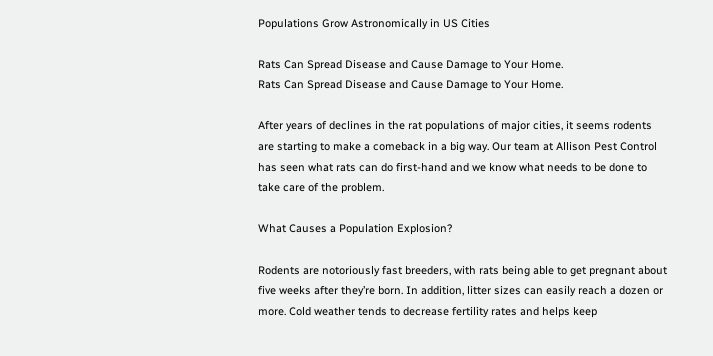Populations Grow Astronomically in US Cities

Rats Can Spread Disease and Cause Damage to Your Home.
Rats Can Spread Disease and Cause Damage to Your Home.

After years of declines in the rat populations of major cities, it seems rodents are starting to make a comeback in a big way. Our team at Allison Pest Control has seen what rats can do first-hand and we know what needs to be done to take care of the problem.

What Causes a Population Explosion?

Rodents are notoriously fast breeders, with rats being able to get pregnant about five weeks after they’re born. In addition, litter sizes can easily reach a dozen or more. Cold weather tends to decrease fertility rates and helps keep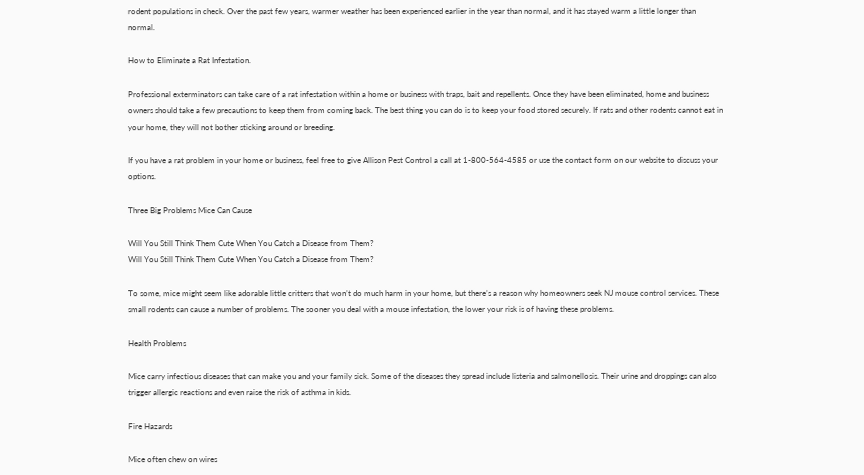rodent populations in check. Over the past few years, warmer weather has been experienced earlier in the year than normal, and it has stayed warm a little longer than normal.

How to Eliminate a Rat Infestation.

Professional exterminators can take care of a rat infestation within a home or business with traps, bait and repellents. Once they have been eliminated, home and business owners should take a few precautions to keep them from coming back. The best thing you can do is to keep your food stored securely. If rats and other rodents cannot eat in your home, they will not bother sticking around or breeding.

If you have a rat problem in your home or business, feel free to give Allison Pest Control a call at 1-800-564-4585 or use the contact form on our website to discuss your options.

Three Big Problems Mice Can Cause

Will You Still Think Them Cute When You Catch a Disease from Them?
Will You Still Think Them Cute When You Catch a Disease from Them?

To some, mice might seem like adorable little critters that won’t do much harm in your home, but there’s a reason why homeowners seek NJ mouse control services. These small rodents can cause a number of problems. The sooner you deal with a mouse infestation, the lower your risk is of having these problems.

Health Problems

Mice carry infectious diseases that can make you and your family sick. Some of the diseases they spread include listeria and salmonellosis. Their urine and droppings can also trigger allergic reactions and even raise the risk of asthma in kids.

Fire Hazards

Mice often chew on wires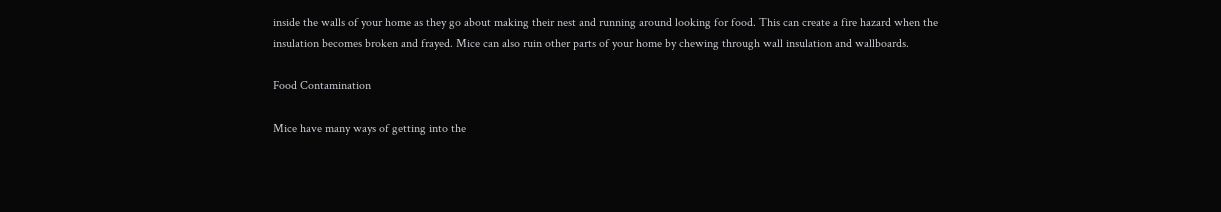inside the walls of your home as they go about making their nest and running around looking for food. This can create a fire hazard when the insulation becomes broken and frayed. Mice can also ruin other parts of your home by chewing through wall insulation and wallboards.

Food Contamination

Mice have many ways of getting into the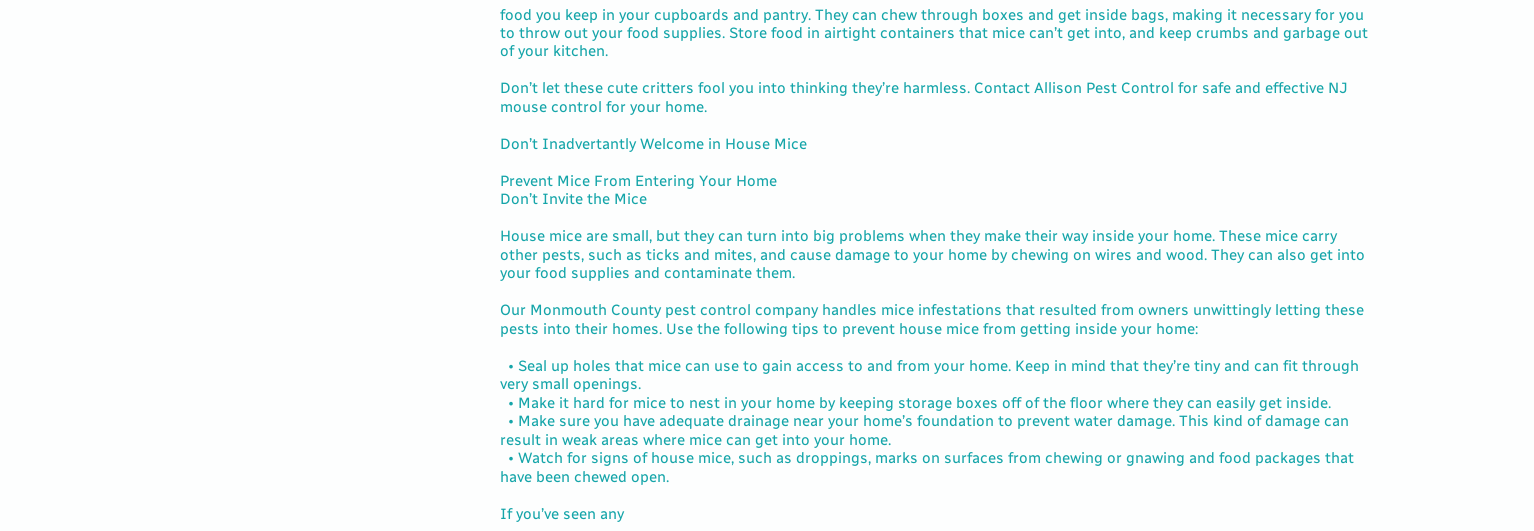food you keep in your cupboards and pantry. They can chew through boxes and get inside bags, making it necessary for you to throw out your food supplies. Store food in airtight containers that mice can’t get into, and keep crumbs and garbage out of your kitchen.

Don’t let these cute critters fool you into thinking they’re harmless. Contact Allison Pest Control for safe and effective NJ mouse control for your home.

Don’t Inadvertantly Welcome in House Mice

Prevent Mice From Entering Your Home
Don’t Invite the Mice

House mice are small, but they can turn into big problems when they make their way inside your home. These mice carry other pests, such as ticks and mites, and cause damage to your home by chewing on wires and wood. They can also get into your food supplies and contaminate them.

Our Monmouth County pest control company handles mice infestations that resulted from owners unwittingly letting these pests into their homes. Use the following tips to prevent house mice from getting inside your home:

  • Seal up holes that mice can use to gain access to and from your home. Keep in mind that they’re tiny and can fit through very small openings.
  • Make it hard for mice to nest in your home by keeping storage boxes off of the floor where they can easily get inside.
  • Make sure you have adequate drainage near your home’s foundation to prevent water damage. This kind of damage can result in weak areas where mice can get into your home.
  • Watch for signs of house mice, such as droppings, marks on surfaces from chewing or gnawing and food packages that have been chewed open.

If you’ve seen any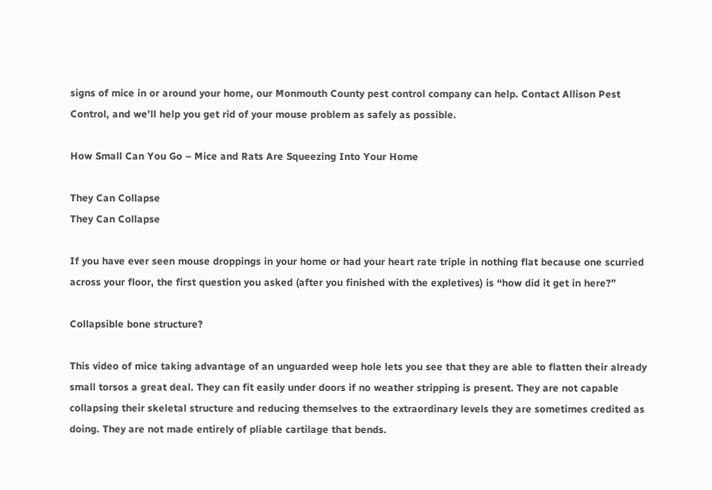signs of mice in or around your home, our Monmouth County pest control company can help. Contact Allison Pest Control, and we’ll help you get rid of your mouse problem as safely as possible.

How Small Can You Go – Mice and Rats Are Squeezing Into Your Home

They Can Collapse
They Can Collapse

If you have ever seen mouse droppings in your home or had your heart rate triple in nothing flat because one scurried across your floor, the first question you asked (after you finished with the expletives) is “how did it get in here?”

Collapsible bone structure?

This video of mice taking advantage of an unguarded weep hole lets you see that they are able to flatten their already small torsos a great deal. They can fit easily under doors if no weather stripping is present. They are not capable collapsing their skeletal structure and reducing themselves to the extraordinary levels they are sometimes credited as doing. They are not made entirely of pliable cartilage that bends.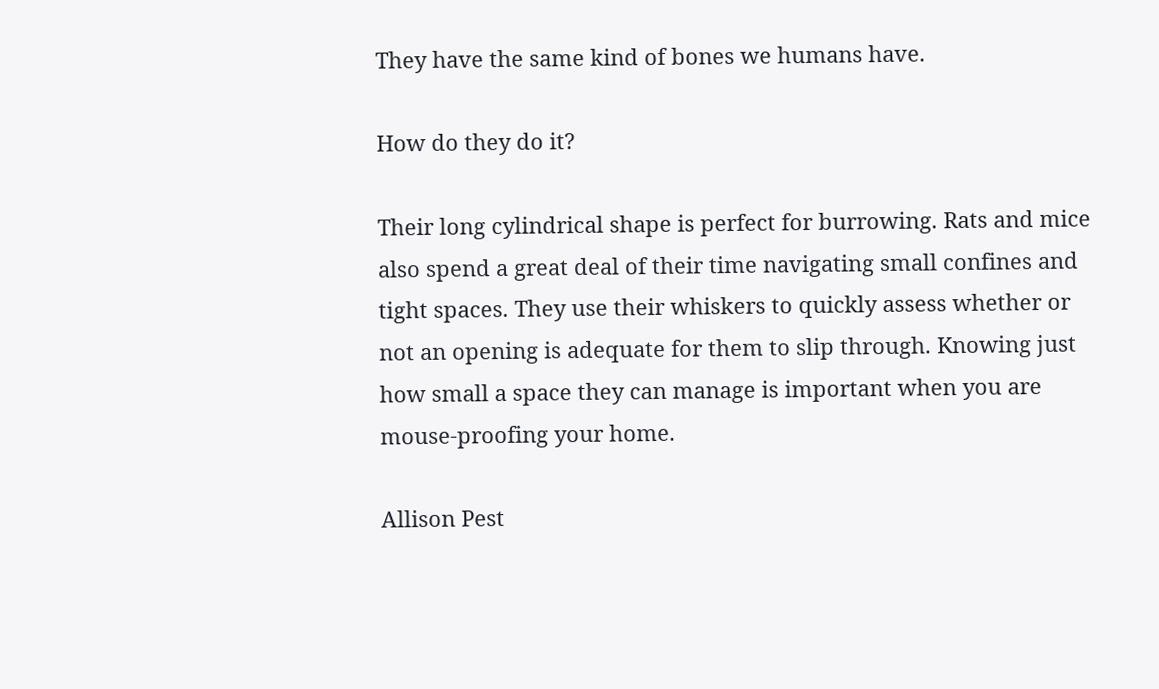They have the same kind of bones we humans have.

How do they do it?

Their long cylindrical shape is perfect for burrowing. Rats and mice also spend a great deal of their time navigating small confines and tight spaces. They use their whiskers to quickly assess whether or not an opening is adequate for them to slip through. Knowing just how small a space they can manage is important when you are mouse-proofing your home.

Allison Pest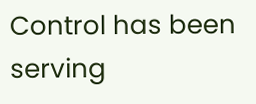Control has been serving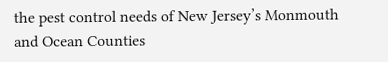the pest control needs of New Jersey’s Monmouth and Ocean Counties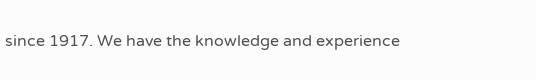since 1917. We have the knowledge and experience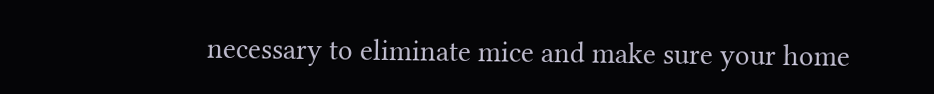necessary to eliminate mice and make sure your home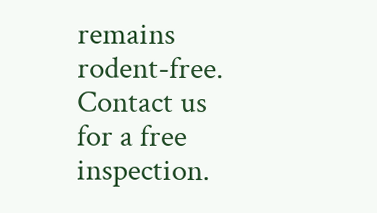remains rodent-free. Contact us for a free inspection.